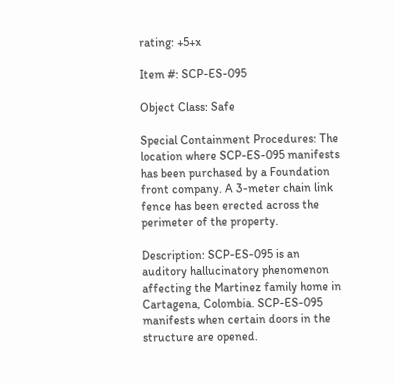rating: +5+x

Item #: SCP-ES-095

Object Class: Safe

Special Containment Procedures: The location where SCP-ES-095 manifests has been purchased by a Foundation front company. A 3-meter chain link fence has been erected across the perimeter of the property.

Description: SCP-ES-095 is an auditory hallucinatory phenomenon affecting the Martinez family home in Cartagena, Colombia. SCP-ES-095 manifests when certain doors in the structure are opened.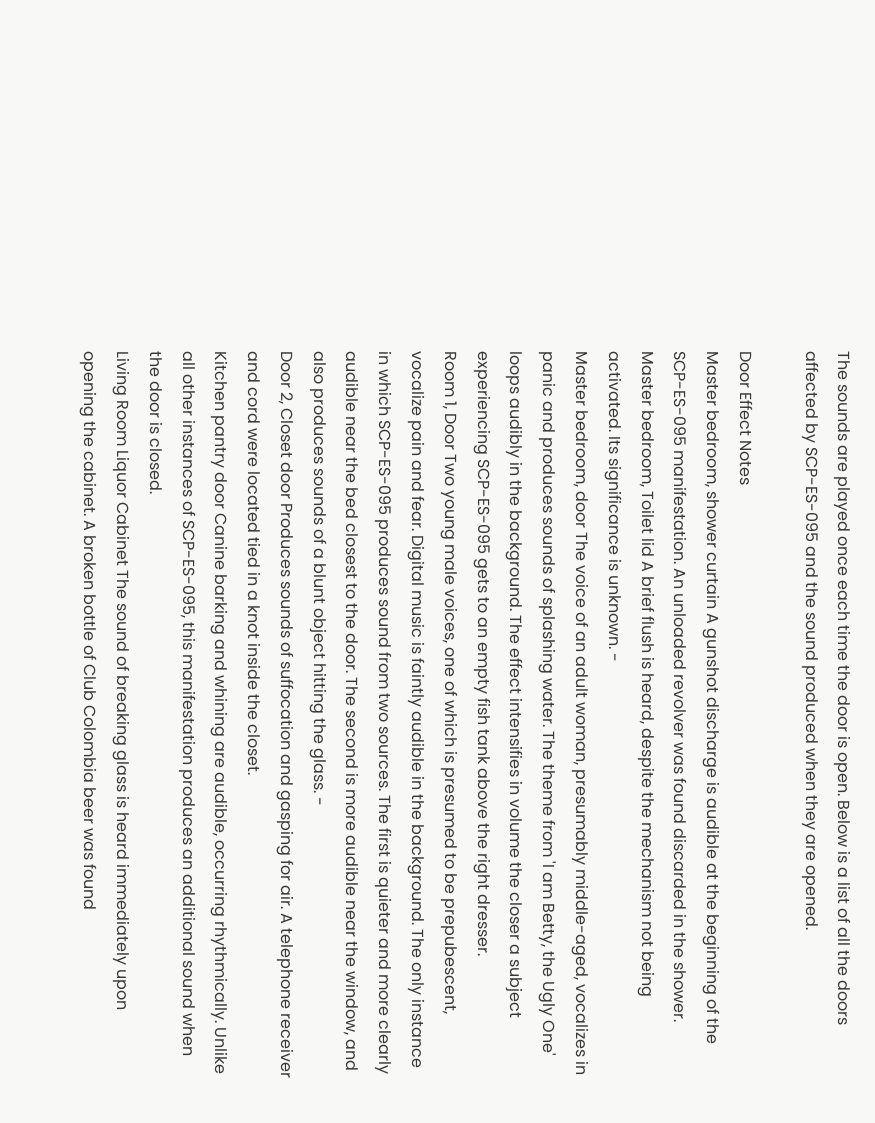The sounds are played once each time the door is open. Below is a list of all the doors affected by SCP-ES-095 and the sound produced when they are opened.

Door Effect Notes
Master bedroom, shower curtain A gunshot discharge is audible at the beginning of the SCP-ES-095 manifestation. An unloaded revolver was found discarded in the shower.
Master bedroom, Toilet lid A brief flush is heard, despite the mechanism not being activated. Its significance is unknown. -
Master bedroom, door The voice of an adult woman, presumably middle-aged, vocalizes in panic and produces sounds of splashing water. The theme from 'I am Betty, the Ugly One' loops audibly in the background. The effect intensifies in volume the closer a subject experiencing SCP-ES-095 gets to an empty fish tank above the right dresser.
Room 1, Door Two young male voices, one of which is presumed to be prepubescent, vocalize pain and fear. Digital music is faintly audible in the background. The only instance in which SCP-ES-095 produces sound from two sources. The first is quieter and more clearly audible near the bed closest to the door. The second is more audible near the window, and also produces sounds of a blunt object hitting the glass. -
Door 2, Closet door Produces sounds of suffocation and gasping for air. A telephone receiver and cord were located tied in a knot inside the closet.
Kitchen pantry door Canine barking and whining are audible, occurring rhythmically. Unlike all other instances of SCP-ES-095, this manifestation produces an additional sound when the door is closed.
Living Room Liquor Cabinet The sound of breaking glass is heard immediately upon opening the cabinet. A broken bottle of Club Colombia beer was found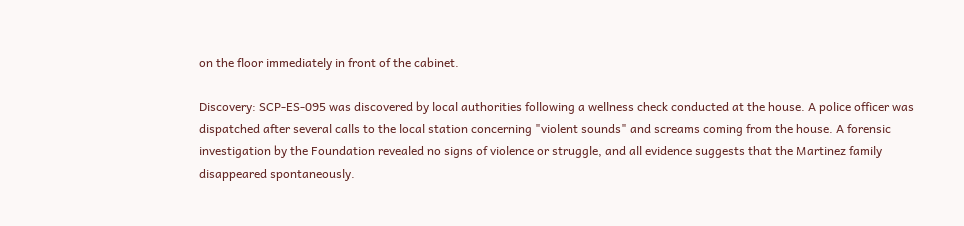on the floor immediately in front of the cabinet.

Discovery: SCP-ES-095 was discovered by local authorities following a wellness check conducted at the house. A police officer was dispatched after several calls to the local station concerning "violent sounds" and screams coming from the house. A forensic investigation by the Foundation revealed no signs of violence or struggle, and all evidence suggests that the Martinez family disappeared spontaneously.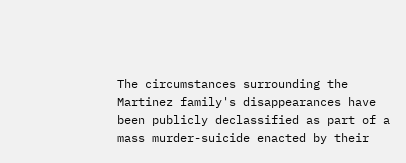The circumstances surrounding the Martinez family's disappearances have been publicly declassified as part of a mass murder-suicide enacted by their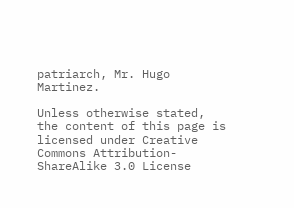patriarch, Mr. Hugo Martinez.

Unless otherwise stated, the content of this page is licensed under Creative Commons Attribution-ShareAlike 3.0 License